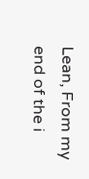Lean, From my end of the i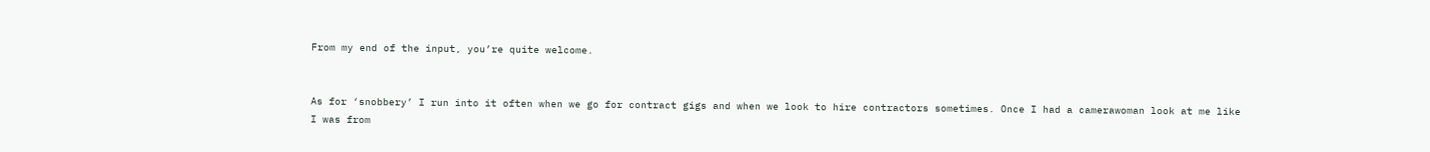From my end of the input, you’re quite welcome.


As for ‘snobbery’ I run into it often when we go for contract gigs and when we look to hire contractors sometimes. Once I had a camerawoman look at me like I was from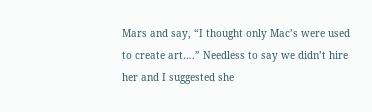Mars and say, “I thought only Mac’s were used to create art….” Needless to say we didn’t hire her and I suggested she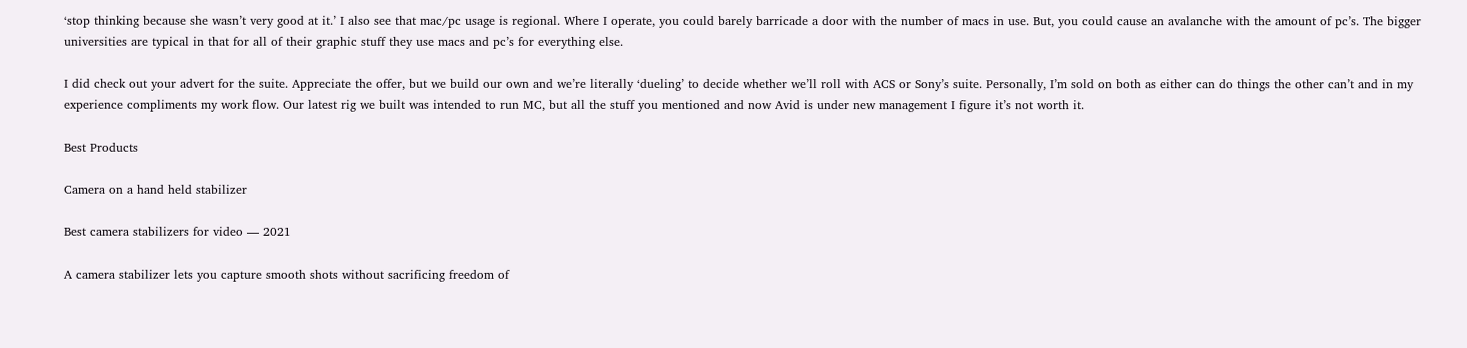‘stop thinking because she wasn’t very good at it.’ I also see that mac/pc usage is regional. Where I operate, you could barely barricade a door with the number of macs in use. But, you could cause an avalanche with the amount of pc’s. The bigger universities are typical in that for all of their graphic stuff they use macs and pc’s for everything else.

I did check out your advert for the suite. Appreciate the offer, but we build our own and we’re literally ‘dueling’ to decide whether we’ll roll with ACS or Sony’s suite. Personally, I’m sold on both as either can do things the other can’t and in my experience compliments my work flow. Our latest rig we built was intended to run MC, but all the stuff you mentioned and now Avid is under new management I figure it’s not worth it.

Best Products

Camera on a hand held stabilizer

Best camera stabilizers for video — 2021

A camera stabilizer lets you capture smooth shots without sacrificing freedom of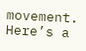movement. Here’s a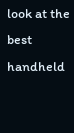look at the best handheld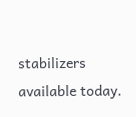stabilizers available today.